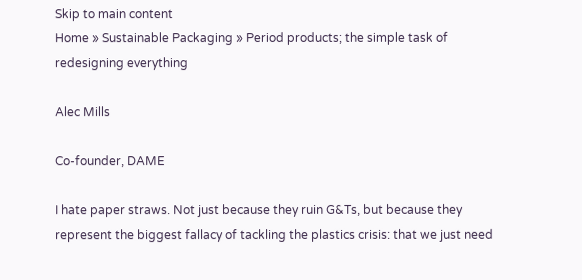Skip to main content
Home » Sustainable Packaging » Period products; the simple task of redesigning everything

Alec Mills

Co-founder, DAME

I hate paper straws. Not just because they ruin G&Ts, but because they represent the biggest fallacy of tackling the plastics crisis: that we just need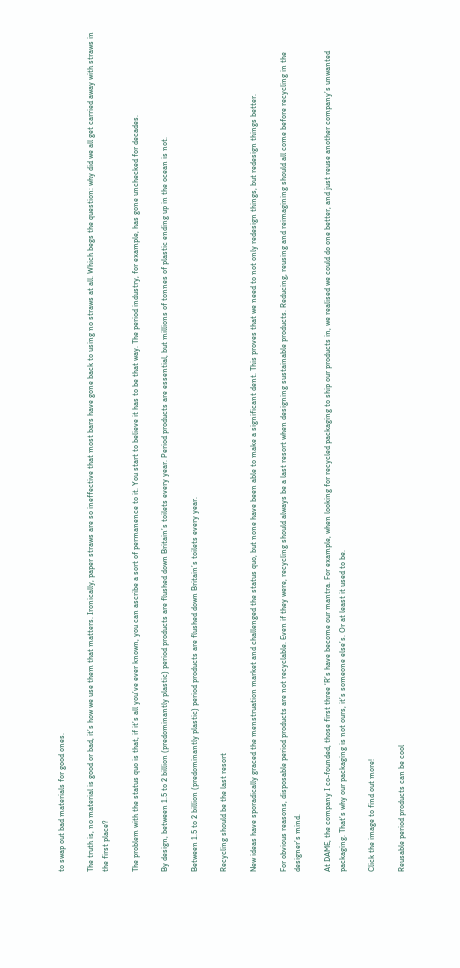to swap out bad materials for good ones.

The truth is, no material is good or bad, it’s how we use them that matters. Ironically, paper straws are so ineffective that most bars have gone back to using no straws at all. Which begs the question: why did we all get carried away with straws in the first place?

The problem with the status quo is that, if it’s all you’ve ever known, you can ascribe a sort of permanence to it. You start to believe it has to be that way. The period industry, for example, has gone unchecked for decades.

By design, between 1.5 to 2 billion (predominantly plastic) period products are flushed down Britain’s toilets every year. Period products are essential, but millions of tonnes of plastic ending up in the ocean is not.

Between 1.5 to 2 billion (predominantly plastic) period products are flushed down Britain’s toilets every year.

Recycling should be the last resort

New ideas have sporadically graced the menstruation market and challenged the status quo, but none have been able to make a significant dent. This proves that we need to not only redesign things, but redesign things better.

For obvious reasons, disposable period products are not recyclable. Even if they were, recycling should always be a last resort when designing sustainable products. Reducing, reusing and reimagining should all come before recycling in the designer’s mind.

At DAME, the company I co-founded, those first three ‘R’s have become our mantra. For example, when looking for recycled packaging to ship our products in, we realised we could do one better, and just reuse another company’s unwanted packaging. That’s why our packaging is not ours, it’s someone else’s. Or at least it used to be.

Click the image to find out more!

Reusable period products can be cool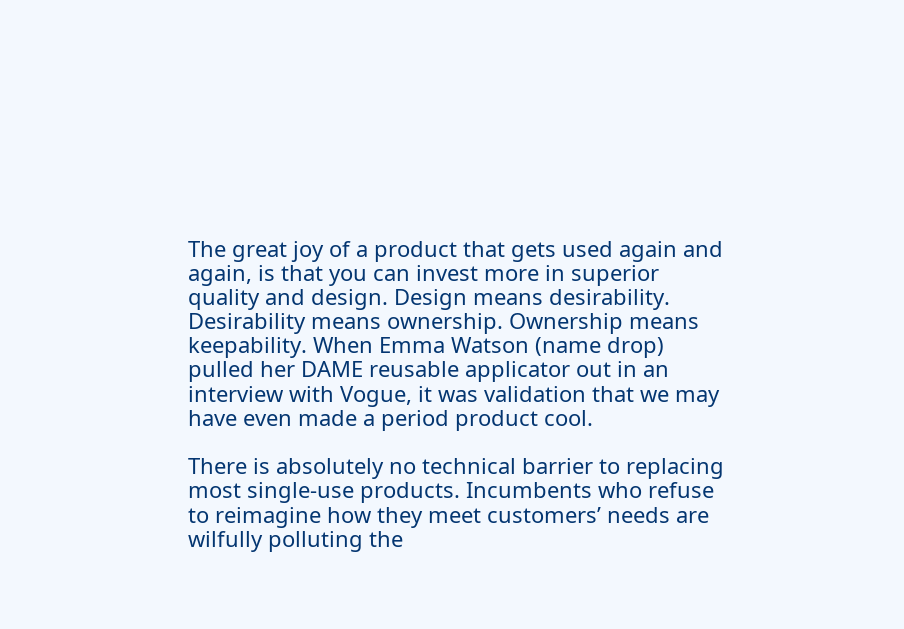The great joy of a product that gets used again and again, is that you can invest more in superior quality and design. Design means desirability. Desirability means ownership. Ownership means keepability. When Emma Watson (name drop) pulled her DAME reusable applicator out in an interview with Vogue, it was validation that we may have even made a period product cool.

There is absolutely no technical barrier to replacing most single-use products. Incumbents who refuse to reimagine how they meet customers’ needs are wilfully polluting the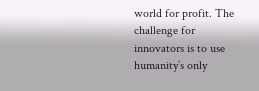world for profit. The challenge for innovators is to use humanity’s only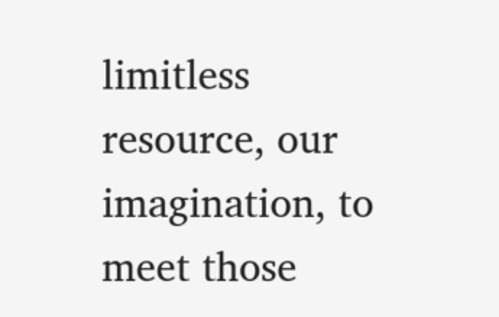limitless resource, our imagination, to meet those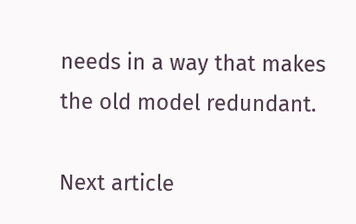needs in a way that makes the old model redundant.

Next article